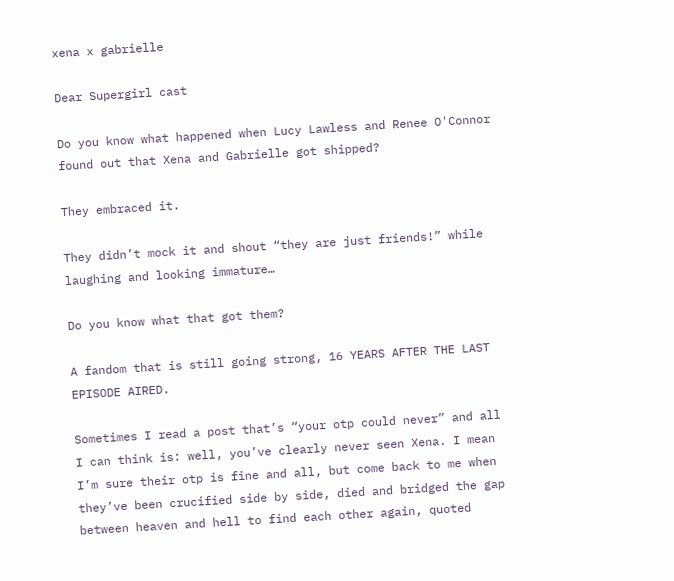xena x gabrielle

Dear Supergirl cast

Do you know what happened when Lucy Lawless and Renee O'Connor found out that Xena and Gabrielle got shipped?

They embraced it.

They didn’t mock it and shout “they are just friends!” while laughing and looking immature…

Do you know what that got them?

A fandom that is still going strong, 16 YEARS AFTER THE LAST EPISODE AIRED.

Sometimes I read a post that’s “your otp could never” and all I can think is: well, you’ve clearly never seen Xena. I mean I’m sure their otp is fine and all, but come back to me when they’ve been crucified side by side, died and bridged the gap between heaven and hell to find each other again, quoted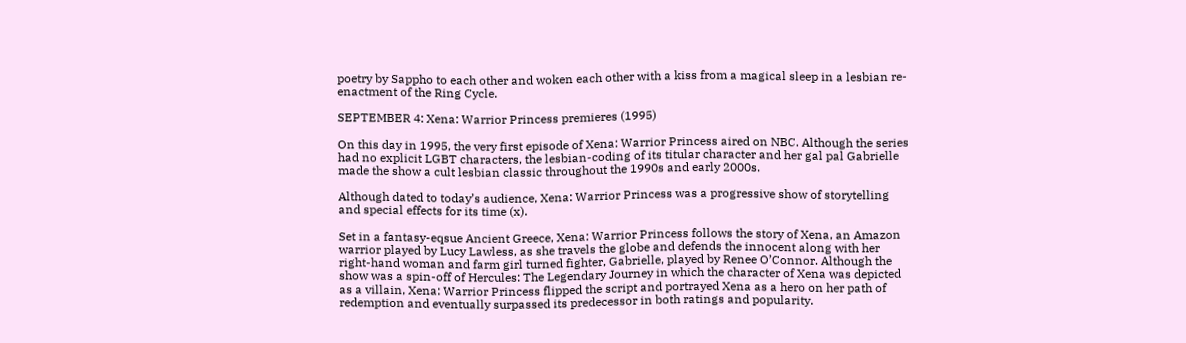poetry by Sappho to each other and woken each other with a kiss from a magical sleep in a lesbian re-enactment of the Ring Cycle.

SEPTEMBER 4: Xena: Warrior Princess premieres (1995)

On this day in 1995, the very first episode of Xena: Warrior Princess aired on NBC. Although the series had no explicit LGBT characters, the lesbian-coding of its titular character and her gal pal Gabrielle made the show a cult lesbian classic throughout the 1990s and early 2000s.

Although dated to today’s audience, Xena: Warrior Princess was a progressive show of storytelling and special effects for its time (x).

Set in a fantasy-eqsue Ancient Greece, Xena: Warrior Princess follows the story of Xena, an Amazon warrior played by Lucy Lawless, as she travels the globe and defends the innocent along with her right-hand woman and farm girl turned fighter, Gabrielle, played by Renee O’Connor. Although the show was a spin-off of Hercules: The Legendary Journey in which the character of Xena was depicted as a villain, Xena: Warrior Princess flipped the script and portrayed Xena as a hero on her path of redemption and eventually surpassed its predecessor in both ratings and popularity.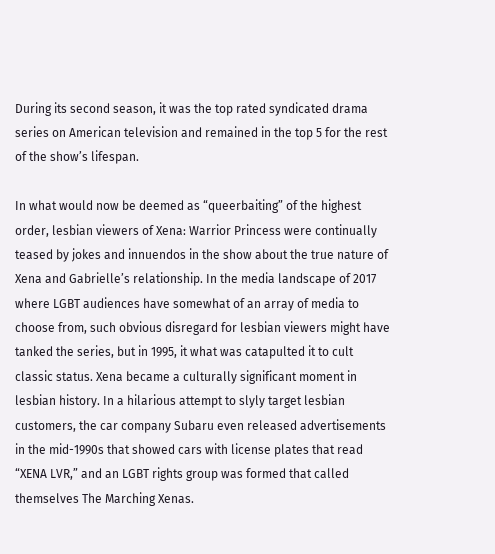During its second season, it was the top rated syndicated drama series on American television and remained in the top 5 for the rest of the show’s lifespan.

In what would now be deemed as “queerbaiting” of the highest order, lesbian viewers of Xena: Warrior Princess were continually teased by jokes and innuendos in the show about the true nature of Xena and Gabrielle’s relationship. In the media landscape of 2017 where LGBT audiences have somewhat of an array of media to choose from, such obvious disregard for lesbian viewers might have tanked the series, but in 1995, it what was catapulted it to cult classic status. Xena became a culturally significant moment in lesbian history. In a hilarious attempt to slyly target lesbian customers, the car company Subaru even released advertisements in the mid-1990s that showed cars with license plates that read “XENA LVR,” and an LGBT rights group was formed that called themselves The Marching Xenas.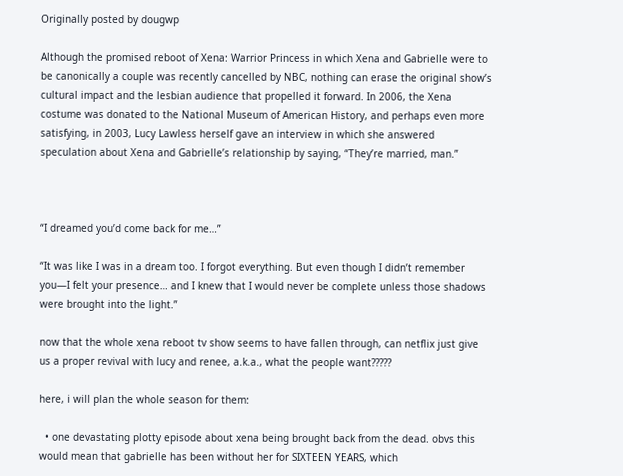Originally posted by dougwp

Although the promised reboot of Xena: Warrior Princess in which Xena and Gabrielle were to be canonically a couple was recently cancelled by NBC, nothing can erase the original show’s cultural impact and the lesbian audience that propelled it forward. In 2006, the Xena costume was donated to the National Museum of American History, and perhaps even more satisfying, in 2003, Lucy Lawless herself gave an interview in which she answered speculation about Xena and Gabrielle’s relationship by saying, “They’re married, man.”



“I dreamed you’d come back for me…”

“It was like I was in a dream too. I forgot everything. But even though I didn’t remember you—I felt your presence… and I knew that I would never be complete unless those shadows were brought into the light.”

now that the whole xena reboot tv show seems to have fallen through, can netflix just give us a proper revival with lucy and renee, a.k.a., what the people want?????

here, i will plan the whole season for them:

  • one devastating plotty episode about xena being brought back from the dead. obvs this would mean that gabrielle has been without her for SIXTEEN YEARS, which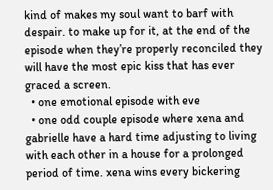kind of makes my soul want to barf with despair. to make up for it, at the end of the episode when they’re properly reconciled they will have the most epic kiss that has ever graced a screen.
  • one emotional episode with eve
  • one odd couple episode where xena and gabrielle have a hard time adjusting to living with each other in a house for a prolonged period of time. xena wins every bickering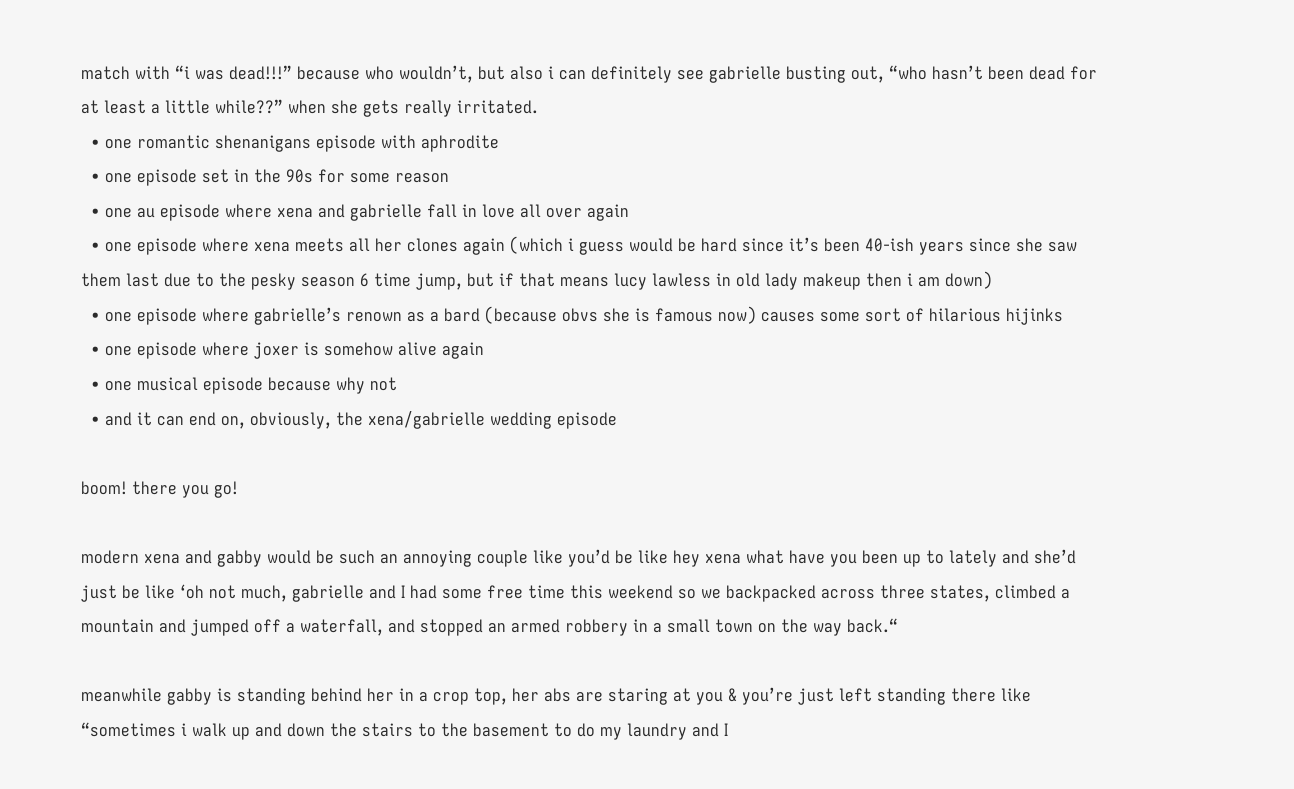match with “i was dead!!!” because who wouldn’t, but also i can definitely see gabrielle busting out, “who hasn’t been dead for at least a little while??” when she gets really irritated.
  • one romantic shenanigans episode with aphrodite
  • one episode set in the 90s for some reason
  • one au episode where xena and gabrielle fall in love all over again
  • one episode where xena meets all her clones again (which i guess would be hard since it’s been 40-ish years since she saw them last due to the pesky season 6 time jump, but if that means lucy lawless in old lady makeup then i am down)
  • one episode where gabrielle’s renown as a bard (because obvs she is famous now) causes some sort of hilarious hijinks
  • one episode where joxer is somehow alive again
  • one musical episode because why not
  • and it can end on, obviously, the xena/gabrielle wedding episode

boom! there you go!

modern xena and gabby would be such an annoying couple like you’d be like hey xena what have you been up to lately and she’d just be like ‘oh not much, gabrielle and I had some free time this weekend so we backpacked across three states, climbed a mountain and jumped off a waterfall, and stopped an armed robbery in a small town on the way back.“

meanwhile gabby is standing behind her in a crop top, her abs are staring at you & you’re just left standing there like “sometimes i walk up and down the stairs to the basement to do my laundry and I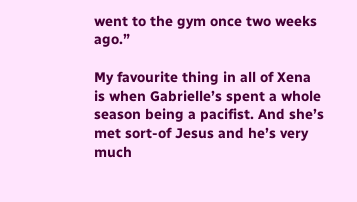went to the gym once two weeks ago.”

My favourite thing in all of Xena is when Gabrielle’s spent a whole season being a pacifist. And she’s met sort-of Jesus and he’s very much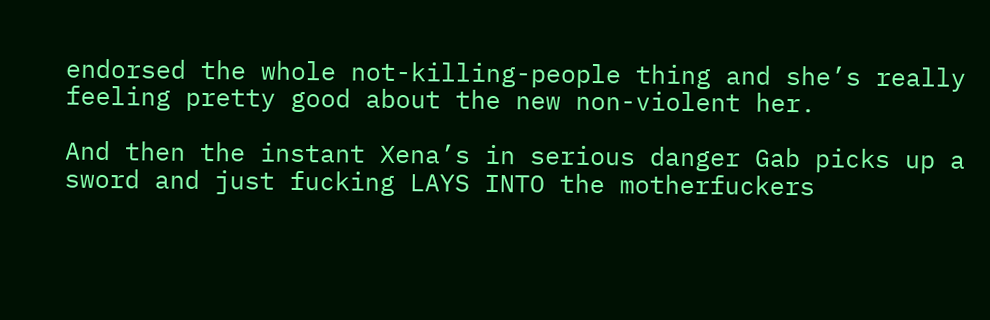endorsed the whole not-killing-people thing and she’s really feeling pretty good about the new non-violent her.

And then the instant Xena’s in serious danger Gab picks up a sword and just fucking LAYS INTO the motherfuckers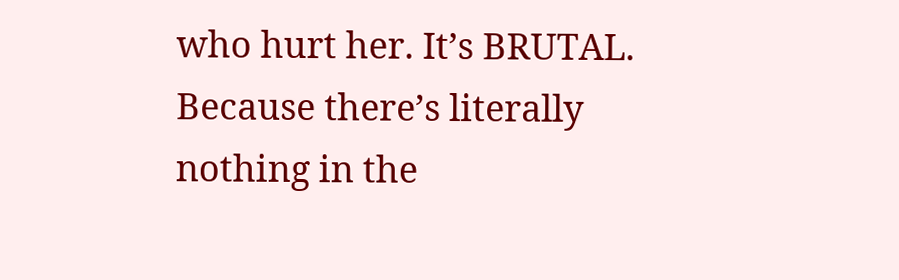who hurt her. It’s BRUTAL. Because there’s literally nothing in the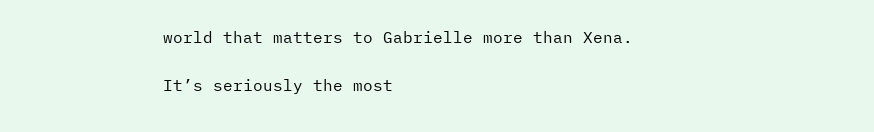world that matters to Gabrielle more than Xena.

It’s seriously the most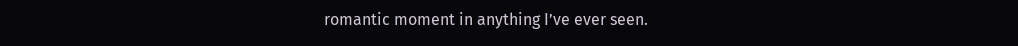romantic moment in anything I’ve ever seen.